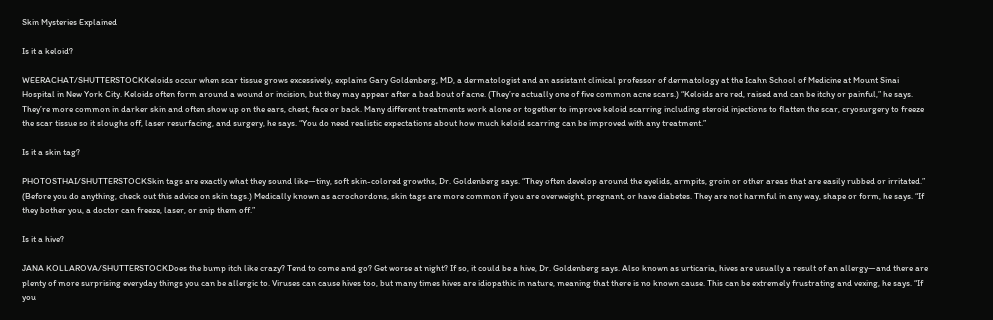Skin Mysteries Explained

Is it a keloid?

WEERACHAT/SHUTTERSTOCKKeloids occur when scar tissue grows excessively, explains Gary Goldenberg, MD, a dermatologist and an assistant clinical professor of dermatology at the Icahn School of Medicine at Mount Sinai Hospital in New York City. Keloids often form around a wound or incision, but they may appear after a bad bout of acne. (They’re actually one of five common acne scars.) “Keloids are red, raised and can be itchy or painful,” he says. They’re more common in darker skin and often show up on the ears, chest, face or back. Many different treatments work alone or together to improve keloid scarring including steroid injections to flatten the scar, cryosurgery to freeze the scar tissue so it sloughs off, laser resurfacing, and surgery, he says. “You do need realistic expectations about how much keloid scarring can be improved with any treatment.”

Is it a skin tag?

PHOTOSTHAI/SHUTTERSTOCKSkin tags are exactly what they sound like—tiny, soft skin-colored growths, Dr. Goldenberg says. “They often develop around the eyelids, armpits, groin or other areas that are easily rubbed or irritated.” (Before you do anything, check out this advice on skin tags.) Medically known as acrochordons, skin tags are more common if you are overweight, pregnant, or have diabetes. They are not harmful in any way, shape or form, he says. “If they bother you, a doctor can freeze, laser, or snip them off.”

Is it a hive?

JANA KOLLAROVA/SHUTTERSTOCKDoes the bump itch like crazy? Tend to come and go? Get worse at night? If so, it could be a hive, Dr. Goldenberg says. Also known as urticaria, hives are usually a result of an allergy—and there are plenty of more surprising everyday things you can be allergic to. Viruses can cause hives too, but many times hives are idiopathic in nature, meaning that there is no known cause. This can be extremely frustrating and vexing, he says. “If you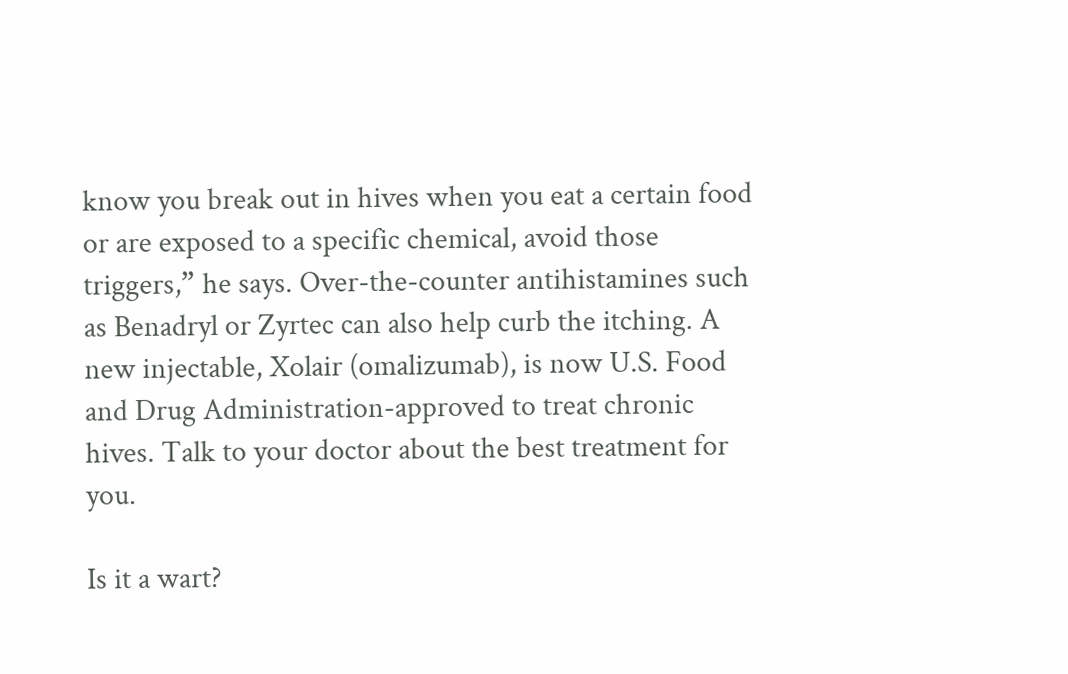know you break out in hives when you eat a certain food or are exposed to a specific chemical, avoid those triggers,” he says. Over-the-counter antihistamines such as Benadryl or Zyrtec can also help curb the itching. A new injectable, Xolair (omalizumab), is now U.S. Food and Drug Administration-approved to treat chronic hives. Talk to your doctor about the best treatment for you.

Is it a wart?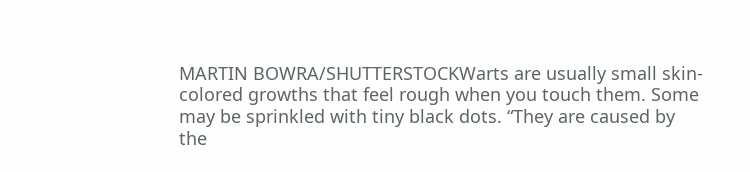MARTIN BOWRA/SHUTTERSTOCKWarts are usually small skin-colored growths that feel rough when you touch them. Some may be sprinkled with tiny black dots. “They are caused by the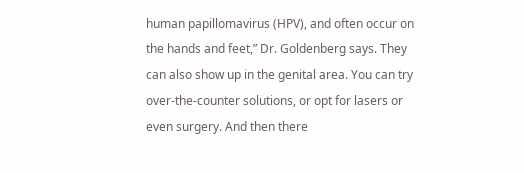human papillomavirus (HPV), and often occur on the hands and feet,” Dr. Goldenberg says. They can also show up in the genital area. You can try over-the-counter solutions, or opt for lasers or even surgery. And then there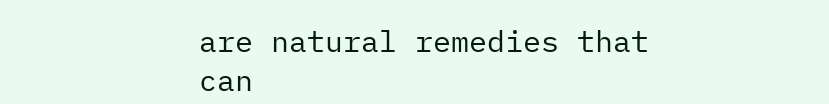are natural remedies that can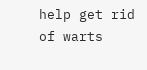help get rid of warts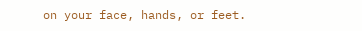on your face, hands, or feet.